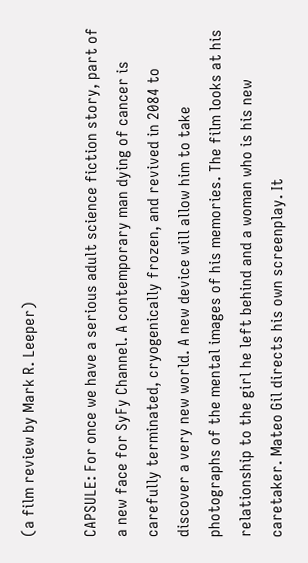(a film review by Mark R. Leeper)

CAPSULE: For once we have a serious adult science fiction story, part of a new face for SyFy Channel. A contemporary man dying of cancer is carefully terminated, cryogenically frozen, and revived in 2084 to discover a very new world. A new device will allow him to take photographs of the mental images of his memories. The film looks at his relationship to the girl he left behind and a woman who is his new caretaker. Mateo Gil directs his own screenplay. It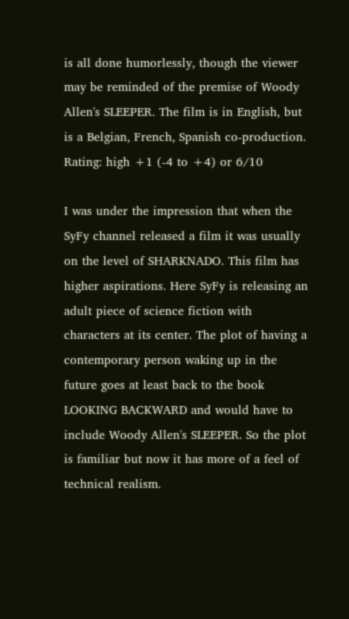is all done humorlessly, though the viewer may be reminded of the premise of Woody Allen's SLEEPER. The film is in English, but is a Belgian, French, Spanish co-production. Rating: high +1 (-4 to +4) or 6/10

I was under the impression that when the SyFy channel released a film it was usually on the level of SHARKNADO. This film has higher aspirations. Here SyFy is releasing an adult piece of science fiction with characters at its center. The plot of having a contemporary person waking up in the future goes at least back to the book LOOKING BACKWARD and would have to include Woody Allen's SLEEPER. So the plot is familiar but now it has more of a feel of technical realism.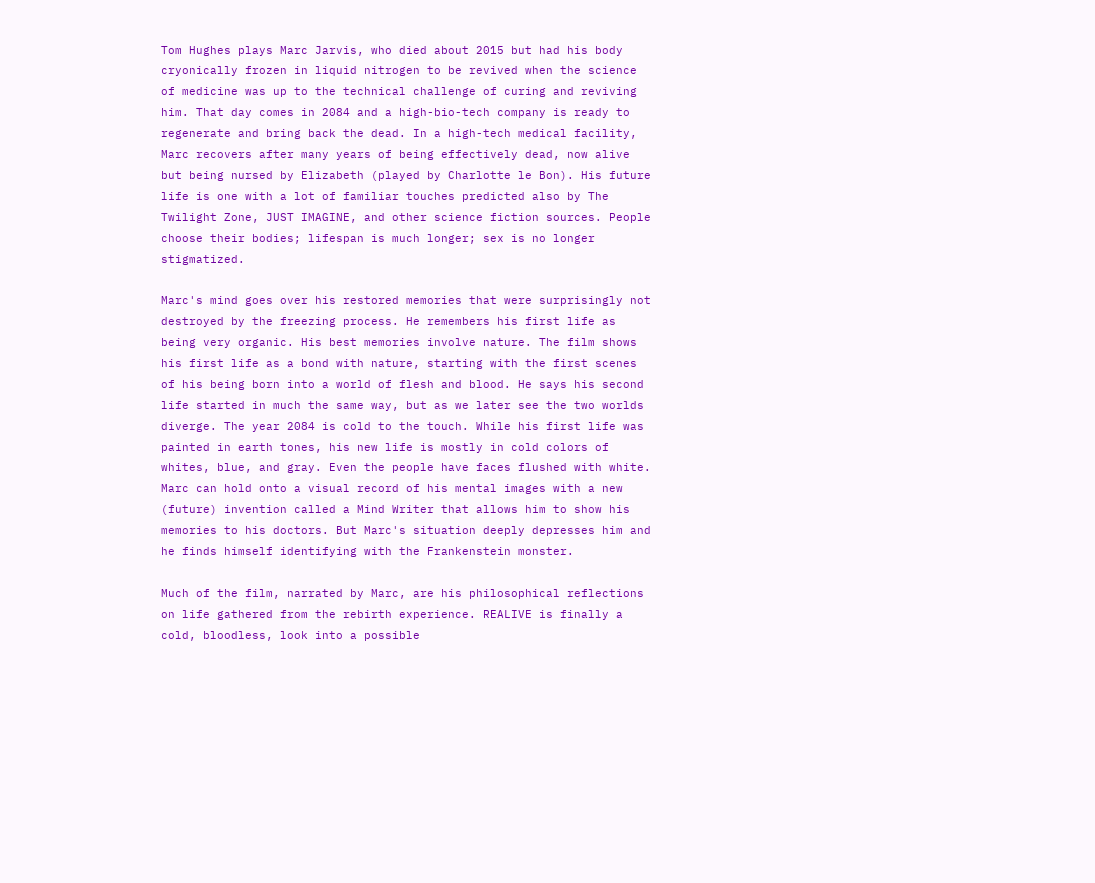Tom Hughes plays Marc Jarvis, who died about 2015 but had his body cryonically frozen in liquid nitrogen to be revived when the science of medicine was up to the technical challenge of curing and reviving him. That day comes in 2084 and a high-bio-tech company is ready to regenerate and bring back the dead. In a high-tech medical facility, Marc recovers after many years of being effectively dead, now alive but being nursed by Elizabeth (played by Charlotte le Bon). His future life is one with a lot of familiar touches predicted also by The Twilight Zone, JUST IMAGINE, and other science fiction sources. People choose their bodies; lifespan is much longer; sex is no longer stigmatized.

Marc's mind goes over his restored memories that were surprisingly not destroyed by the freezing process. He remembers his first life as being very organic. His best memories involve nature. The film shows his first life as a bond with nature, starting with the first scenes of his being born into a world of flesh and blood. He says his second life started in much the same way, but as we later see the two worlds diverge. The year 2084 is cold to the touch. While his first life was painted in earth tones, his new life is mostly in cold colors of whites, blue, and gray. Even the people have faces flushed with white. Marc can hold onto a visual record of his mental images with a new (future) invention called a Mind Writer that allows him to show his memories to his doctors. But Marc's situation deeply depresses him and he finds himself identifying with the Frankenstein monster.

Much of the film, narrated by Marc, are his philosophical reflections on life gathered from the rebirth experience. REALIVE is finally a cold, bloodless, look into a possible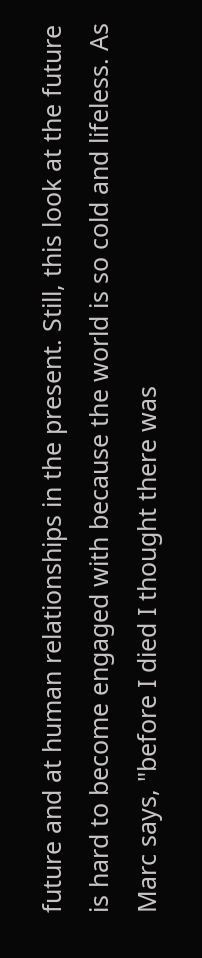future and at human relationships in the present. Still, this look at the future is hard to become engaged with because the world is so cold and lifeless. As Marc says, "before I died I thought there was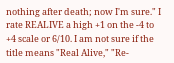nothing after death; now I'm sure." I rate REALIVE a high +1 on the -4 to +4 scale or 6/10. I am not sure if the title means "Real Alive," "Re-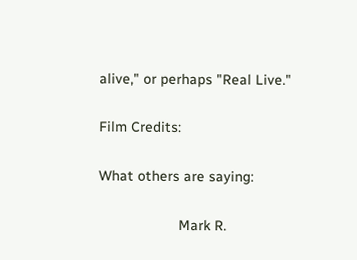alive," or perhaps "Real Live."

Film Credits:

What others are saying:

                    Mark R.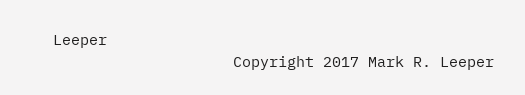Leeper
                    Copyright 2017 Mark R. Leeper